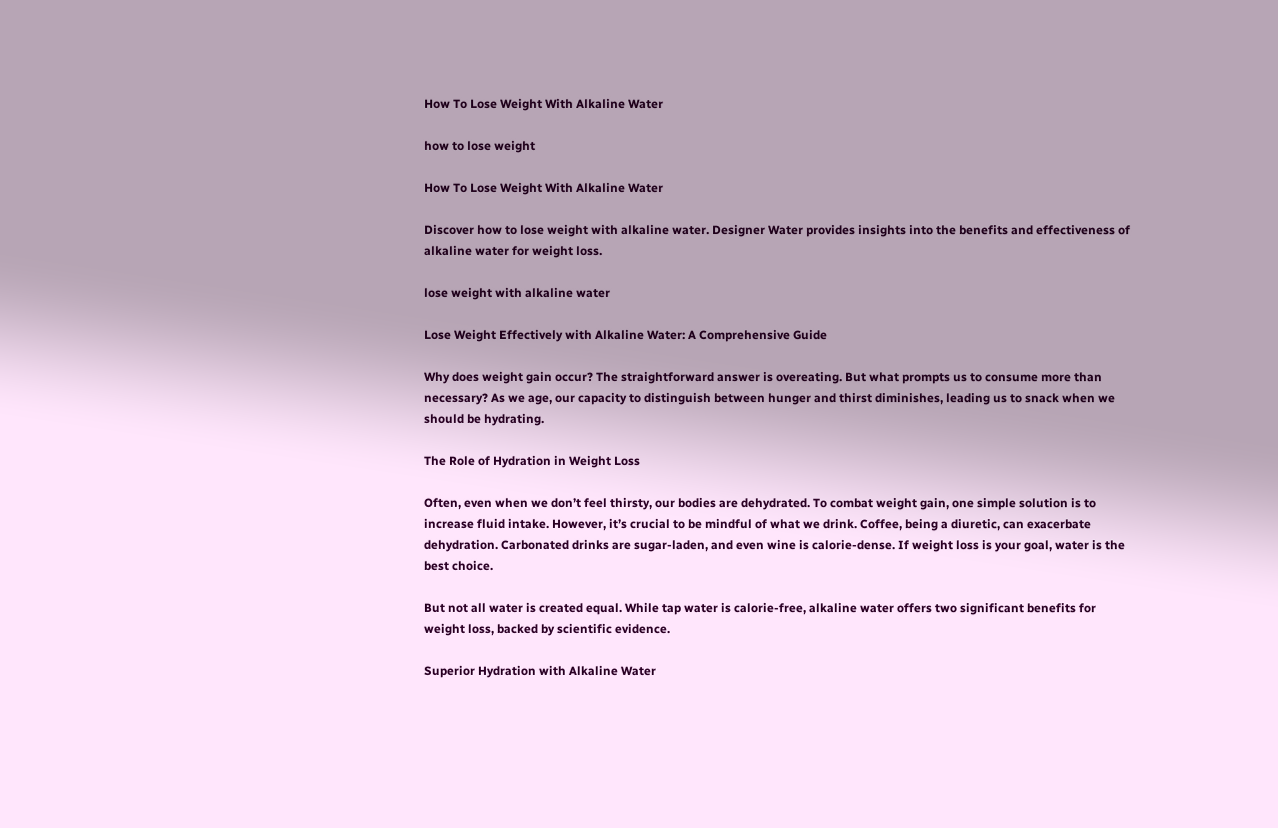How To Lose Weight With Alkaline Water

how to lose weight

How To Lose Weight With Alkaline Water

Discover how to lose weight with alkaline water. Designer Water provides insights into the benefits and effectiveness of alkaline water for weight loss.

lose weight with alkaline water

Lose Weight Effectively with Alkaline Water: A Comprehensive Guide

Why does weight gain occur? The straightforward answer is overeating. But what prompts us to consume more than necessary? As we age, our capacity to distinguish between hunger and thirst diminishes, leading us to snack when we should be hydrating.

The Role of Hydration in Weight Loss

Often, even when we don’t feel thirsty, our bodies are dehydrated. To combat weight gain, one simple solution is to increase fluid intake. However, it’s crucial to be mindful of what we drink. Coffee, being a diuretic, can exacerbate dehydration. Carbonated drinks are sugar-laden, and even wine is calorie-dense. If weight loss is your goal, water is the best choice.

But not all water is created equal. While tap water is calorie-free, alkaline water offers two significant benefits for weight loss, backed by scientific evidence.

Superior Hydration with Alkaline Water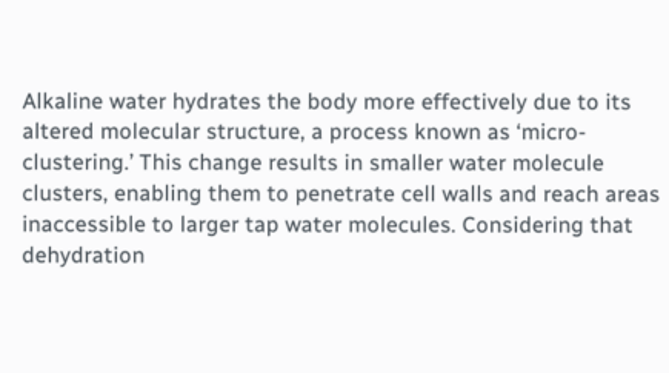Alkaline water hydrates the body more effectively due to its altered molecular structure, a process known as ‘micro-clustering.’ This change results in smaller water molecule clusters, enabling them to penetrate cell walls and reach areas inaccessible to larger tap water molecules. Considering that dehydration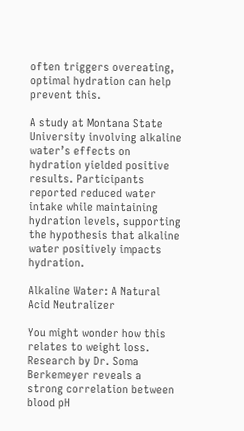often triggers overeating, optimal hydration can help prevent this.

A study at Montana State University involving alkaline water’s effects on hydration yielded positive results. Participants reported reduced water intake while maintaining hydration levels, supporting the hypothesis that alkaline water positively impacts hydration.

Alkaline Water: A Natural Acid Neutralizer

You might wonder how this relates to weight loss. Research by Dr. Soma Berkemeyer reveals a strong correlation between blood pH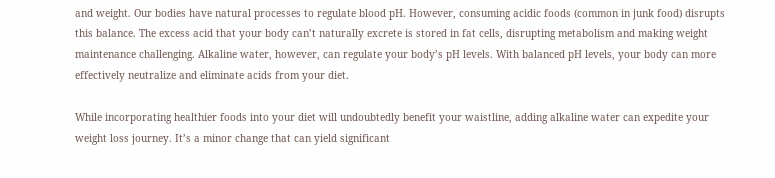and weight. Our bodies have natural processes to regulate blood pH. However, consuming acidic foods (common in junk food) disrupts this balance. The excess acid that your body can’t naturally excrete is stored in fat cells, disrupting metabolism and making weight maintenance challenging. Alkaline water, however, can regulate your body’s pH levels. With balanced pH levels, your body can more effectively neutralize and eliminate acids from your diet.

While incorporating healthier foods into your diet will undoubtedly benefit your waistline, adding alkaline water can expedite your weight loss journey. It’s a minor change that can yield significant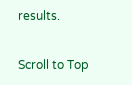results.

Scroll to Top